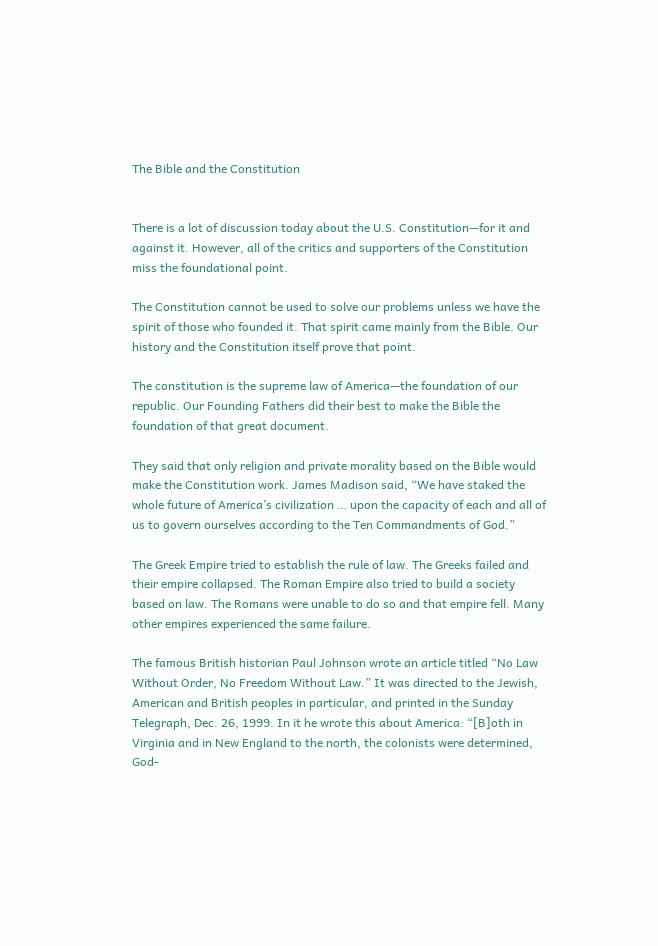The Bible and the Constitution


There is a lot of discussion today about the U.S. Constitution—for it and against it. However, all of the critics and supporters of the Constitution miss the foundational point.

The Constitution cannot be used to solve our problems unless we have the spirit of those who founded it. That spirit came mainly from the Bible. Our history and the Constitution itself prove that point.

The constitution is the supreme law of America—the foundation of our republic. Our Founding Fathers did their best to make the Bible the foundation of that great document.

They said that only religion and private morality based on the Bible would make the Constitution work. James Madison said, “We have staked the whole future of America’s civilization … upon the capacity of each and all of us to govern ourselves according to the Ten Commandments of God.”

The Greek Empire tried to establish the rule of law. The Greeks failed and their empire collapsed. The Roman Empire also tried to build a society based on law. The Romans were unable to do so and that empire fell. Many other empires experienced the same failure.

The famous British historian Paul Johnson wrote an article titled “No Law Without Order, No Freedom Without Law.” It was directed to the Jewish, American and British peoples in particular, and printed in the Sunday Telegraph, Dec. 26, 1999. In it he wrote this about America: “[B]oth in Virginia and in New England to the north, the colonists were determined, God-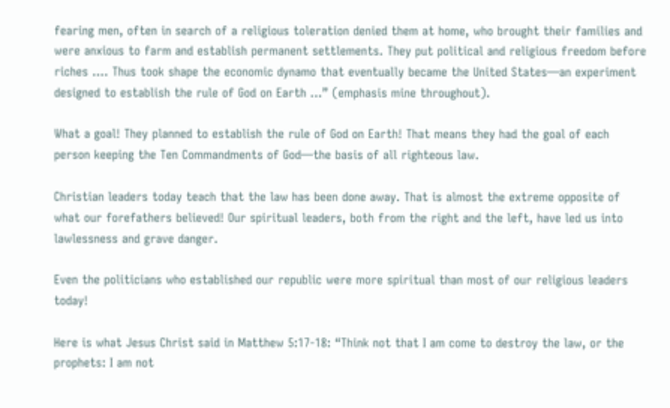fearing men, often in search of a religious toleration denied them at home, who brought their families and were anxious to farm and establish permanent settlements. They put political and religious freedom before riches …. Thus took shape the economic dynamo that eventually became the United States—an experiment designed to establish the rule of God on Earth …” (emphasis mine throughout).

What a goal! They planned to establish the rule of God on Earth! That means they had the goal of each person keeping the Ten Commandments of God—the basis of all righteous law.

Christian leaders today teach that the law has been done away. That is almost the extreme opposite of what our forefathers believed! Our spiritual leaders, both from the right and the left, have led us into lawlessness and grave danger.

Even the politicians who established our republic were more spiritual than most of our religious leaders today!

Here is what Jesus Christ said in Matthew 5:17-18: “Think not that I am come to destroy the law, or the prophets: I am not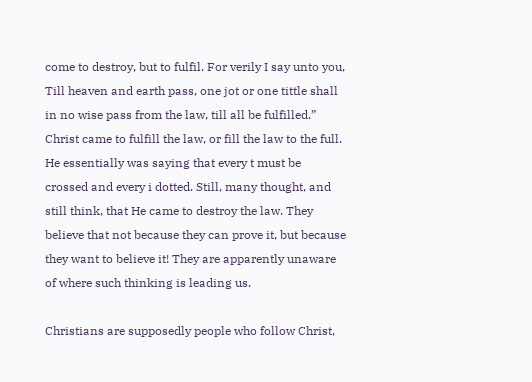come to destroy, but to fulfil. For verily I say unto you, Till heaven and earth pass, one jot or one tittle shall in no wise pass from the law, till all be fulfilled.” Christ came to fulfill the law, or fill the law to the full. He essentially was saying that every t must be crossed and every i dotted. Still, many thought, and still think, that He came to destroy the law. They believe that not because they can prove it, but because they want to believe it! They are apparently unaware of where such thinking is leading us.

Christians are supposedly people who follow Christ,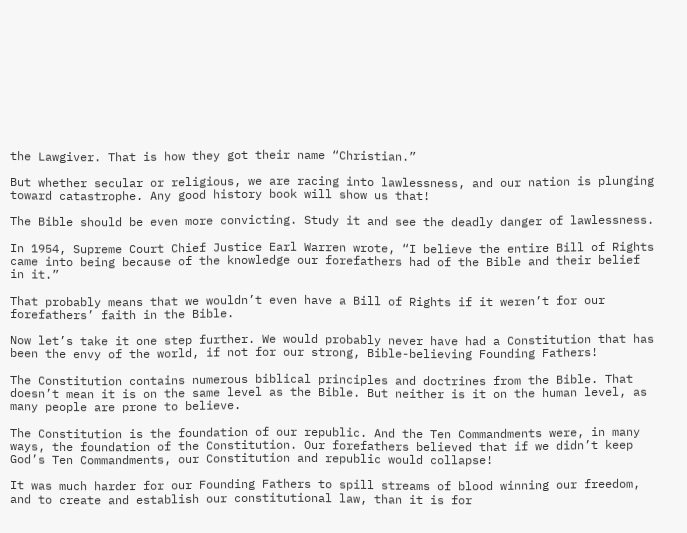the Lawgiver. That is how they got their name “Christian.”

But whether secular or religious, we are racing into lawlessness, and our nation is plunging toward catastrophe. Any good history book will show us that!

The Bible should be even more convicting. Study it and see the deadly danger of lawlessness.

In 1954, Supreme Court Chief Justice Earl Warren wrote, “I believe the entire Bill of Rights came into being because of the knowledge our forefathers had of the Bible and their belief in it.”

That probably means that we wouldn’t even have a Bill of Rights if it weren’t for our forefathers’ faith in the Bible.

Now let’s take it one step further. We would probably never have had a Constitution that has been the envy of the world, if not for our strong, Bible-believing Founding Fathers!

The Constitution contains numerous biblical principles and doctrines from the Bible. That doesn’t mean it is on the same level as the Bible. But neither is it on the human level, as many people are prone to believe.

The Constitution is the foundation of our republic. And the Ten Commandments were, in many ways, the foundation of the Constitution. Our forefathers believed that if we didn’t keep God’s Ten Commandments, our Constitution and republic would collapse!

It was much harder for our Founding Fathers to spill streams of blood winning our freedom, and to create and establish our constitutional law, than it is for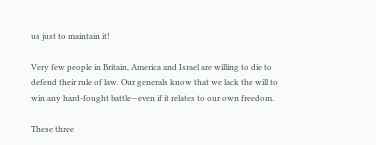us just to maintain it!

Very few people in Britain, America and Israel are willing to die to defend their rule of law. Our generals know that we lack the will to win any hard-fought battle—even if it relates to our own freedom.

These three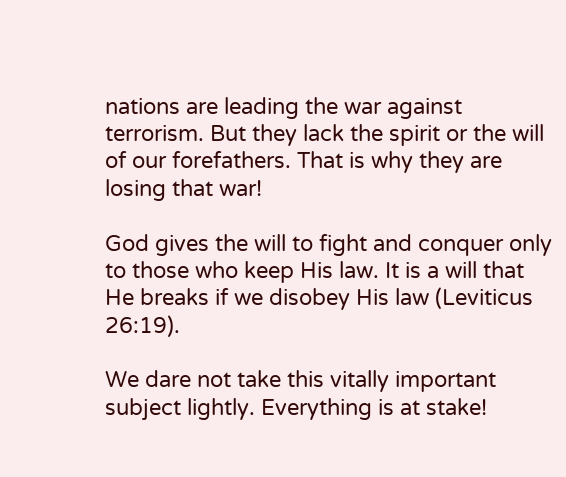nations are leading the war against terrorism. But they lack the spirit or the will of our forefathers. That is why they are losing that war!

God gives the will to fight and conquer only to those who keep His law. It is a will that He breaks if we disobey His law (Leviticus 26:19).

We dare not take this vitally important subject lightly. Everything is at stake!